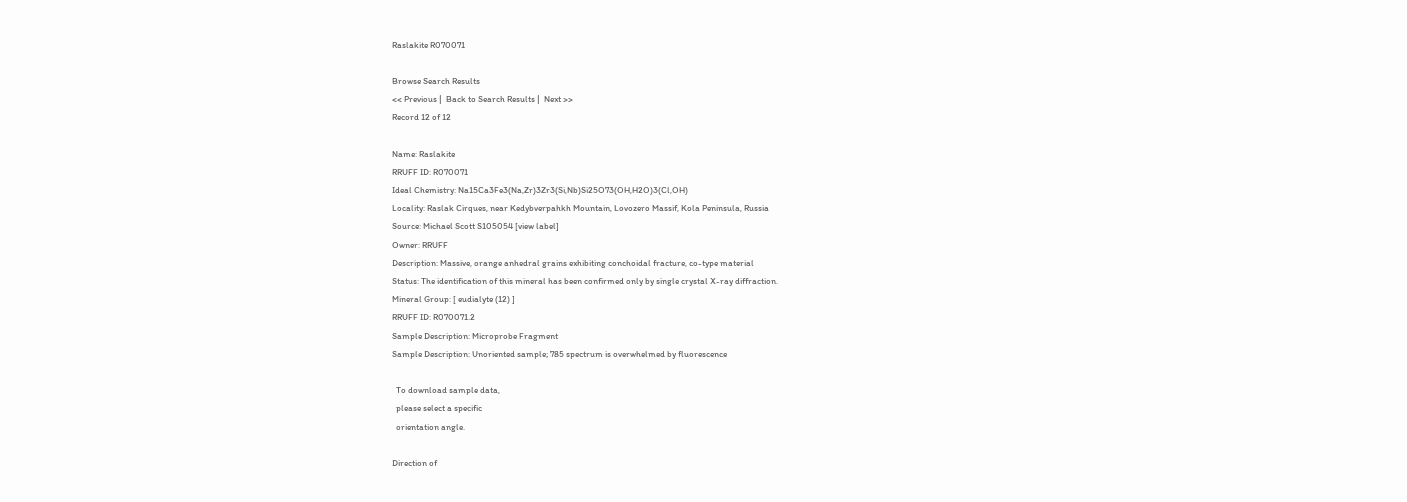Raslakite R070071

Browse Search Results
<< Previous |  Back to Search Results |  Next >>
Record 12 of 12

Name: Raslakite
RRUFF ID: R070071
Ideal Chemistry: Na15Ca3Fe3(Na,Zr)3Zr3(Si,Nb)Si25O73(OH,H2O)3(Cl,OH)
Locality: Raslak Cirques, near Kedybverpahkh Mountain, Lovozero Massif, Kola Peninsula, Russia
Source: Michael Scott S105054 [view label]
Owner: RRUFF
Description: Massive, orange anhedral grains exhibiting conchoidal fracture, co-type material
Status: The identification of this mineral has been confirmed only by single crystal X-ray diffraction.
Mineral Group: [ eudialyte (12) ]
RRUFF ID: R070071.2
Sample Description: Microprobe Fragment
Sample Description: Unoriented sample; 785 spectrum is overwhelmed by fluorescence

  To download sample data,
  please select a specific
  orientation angle.

Direction of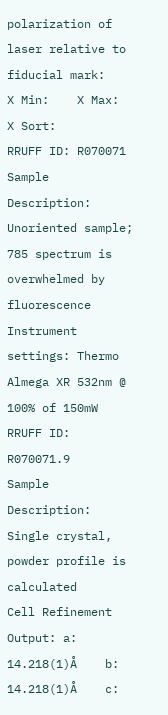polarization of laser relative to fiducial mark:
X Min:    X Max:    X Sort:
RRUFF ID: R070071
Sample Description: Unoriented sample; 785 spectrum is overwhelmed by fluorescence
Instrument settings: Thermo Almega XR 532nm @ 100% of 150mW
RRUFF ID: R070071.9
Sample Description: Single crystal, powder profile is calculated
Cell Refinement Output: a: 14.218(1)Å    b: 14.218(1)Å    c: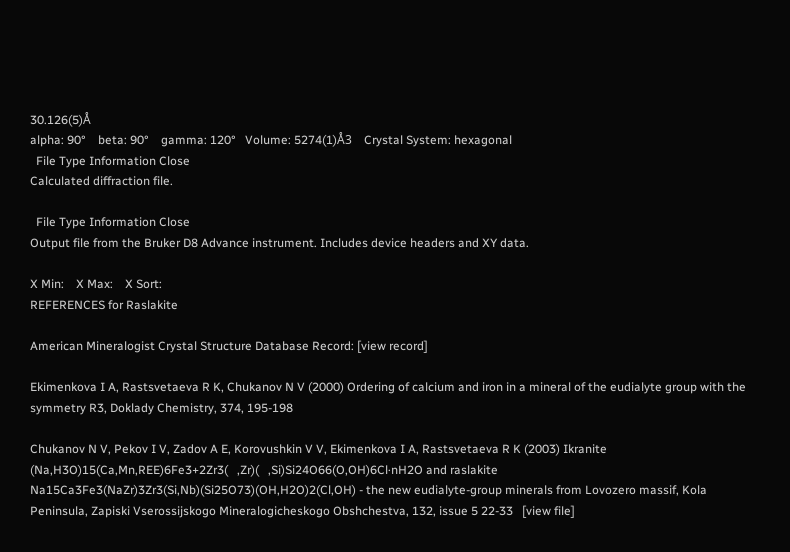30.126(5)Å
alpha: 90°    beta: 90°    gamma: 120°   Volume: 5274(1)Å3    Crystal System: hexagonal
  File Type Information Close
Calculated diffraction file.

  File Type Information Close
Output file from the Bruker D8 Advance instrument. Includes device headers and XY data.

X Min:    X Max:    X Sort:
REFERENCES for Raslakite

American Mineralogist Crystal Structure Database Record: [view record]

Ekimenkova I A, Rastsvetaeva R K, Chukanov N V (2000) Ordering of calcium and iron in a mineral of the eudialyte group with the symmetry R3, Doklady Chemistry, 374, 195-198

Chukanov N V, Pekov I V, Zadov A E, Korovushkin V V, Ekimenkova I A, Rastsvetaeva R K (2003) Ikranite (Na,H3O)15(Ca,Mn,REE)6Fe3+2Zr3(   ,Zr)(   ,Si)Si24O66(O,OH)6Cl·nH2O and raslakite Na15Ca3Fe3(NaZr)3Zr3(Si,Nb)(Si25O73)(OH,H2O)2(Cl,OH) - the new eudialyte-group minerals from Lovozero massif, Kola Peninsula, Zapiski Vserossijskogo Mineralogicheskogo Obshchestva, 132, issue 5 22-33   [view file]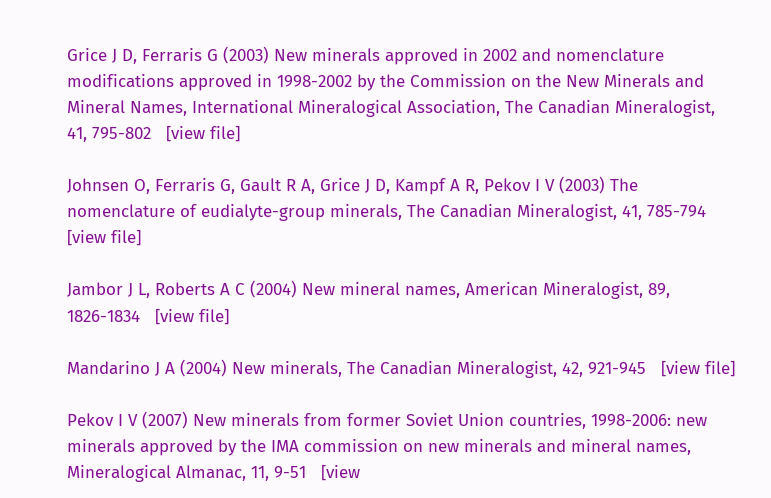Grice J D, Ferraris G (2003) New minerals approved in 2002 and nomenclature modifications approved in 1998-2002 by the Commission on the New Minerals and Mineral Names, International Mineralogical Association, The Canadian Mineralogist, 41, 795-802   [view file]

Johnsen O, Ferraris G, Gault R A, Grice J D, Kampf A R, Pekov I V (2003) The nomenclature of eudialyte-group minerals, The Canadian Mineralogist, 41, 785-794   [view file]

Jambor J L, Roberts A C (2004) New mineral names, American Mineralogist, 89, 1826-1834   [view file]

Mandarino J A (2004) New minerals, The Canadian Mineralogist, 42, 921-945   [view file]

Pekov I V (2007) New minerals from former Soviet Union countries, 1998-2006: new minerals approved by the IMA commission on new minerals and mineral names, Mineralogical Almanac, 11, 9-51   [view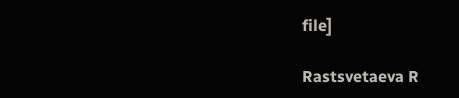file]

Rastsvetaeva R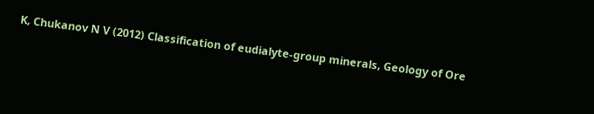K, Chukanov N V (2012) Classification of eudialyte-group minerals, Geology of Ore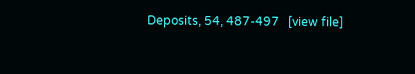Deposits, 54, 487-497   [view file]